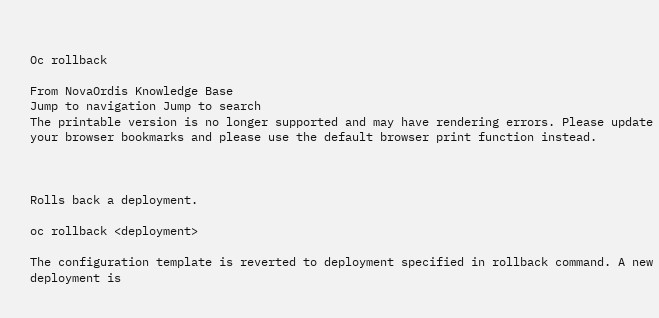Oc rollback

From NovaOrdis Knowledge Base
Jump to navigation Jump to search
The printable version is no longer supported and may have rendering errors. Please update your browser bookmarks and please use the default browser print function instead.



Rolls back a deployment.

oc rollback <deployment>

The configuration template is reverted to deployment specified in rollback command. A new deployment is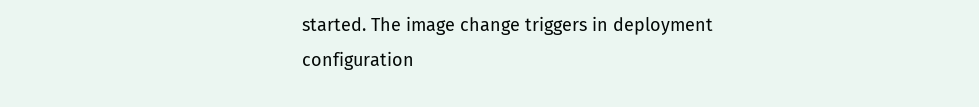started. The image change triggers in deployment configuration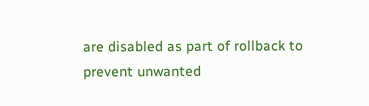are disabled as part of rollback to prevent unwanted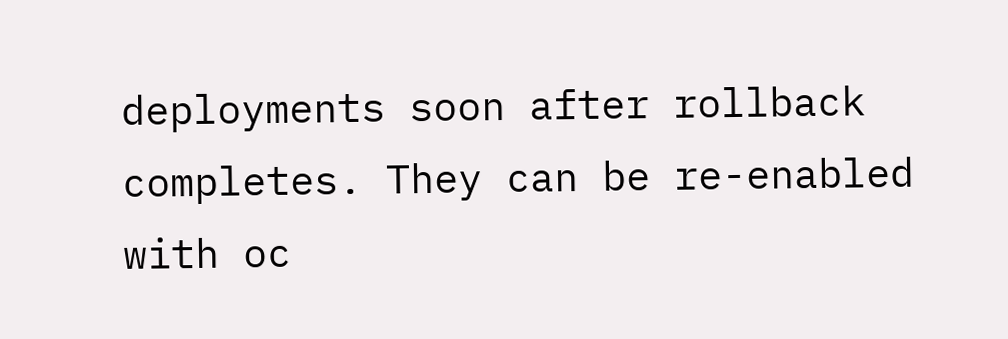deployments soon after rollback completes. They can be re-enabled with oc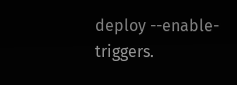deploy --enable-triggers.